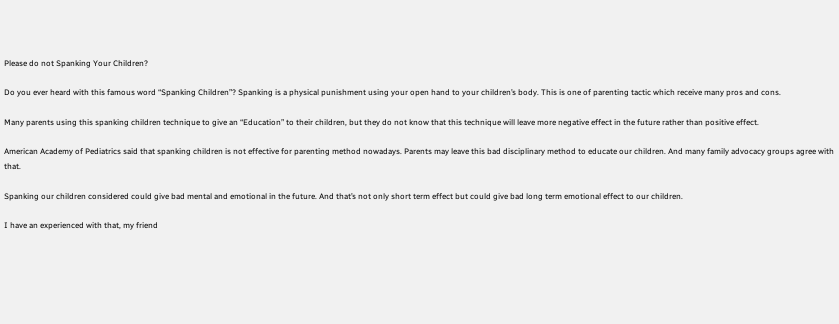Please do not Spanking Your Children?

Do you ever heard with this famous word “Spanking Children”? Spanking is a physical punishment using your open hand to your children’s body. This is one of parenting tactic which receive many pros and cons.

Many parents using this spanking children technique to give an “Education” to their children, but they do not know that this technique will leave more negative effect in the future rather than positive effect.

American Academy of Pediatrics said that spanking children is not effective for parenting method nowadays. Parents may leave this bad disciplinary method to educate our children. And many family advocacy groups agree with that.

Spanking our children considered could give bad mental and emotional in the future. And that’s not only short term effect but could give bad long term emotional effect to our children.

I have an experienced with that, my friend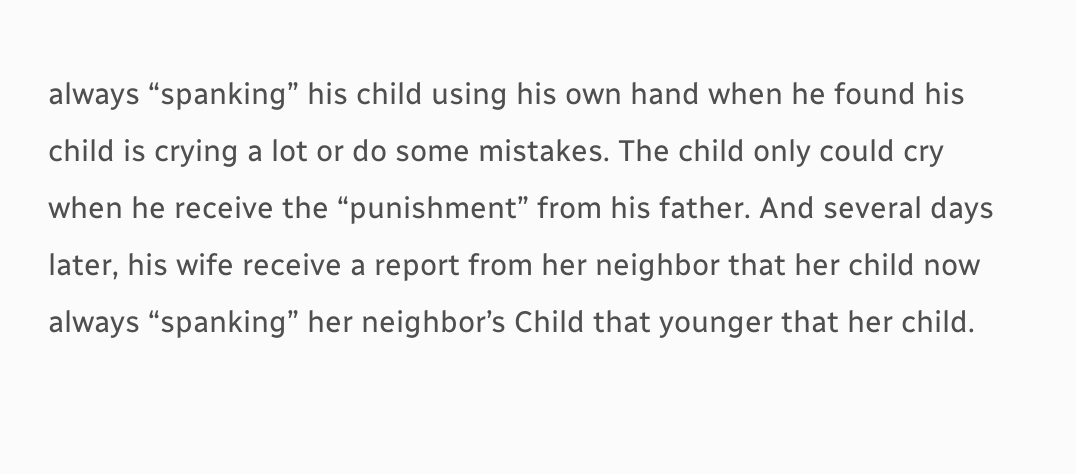always “spanking” his child using his own hand when he found his child is crying a lot or do some mistakes. The child only could cry when he receive the “punishment” from his father. And several days later, his wife receive a report from her neighbor that her child now always “spanking” her neighbor’s Child that younger that her child.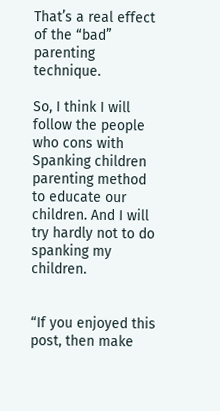That’s a real effect of the “bad” parenting technique.

So, I think I will follow the people who cons with Spanking children parenting method to educate our children. And I will try hardly not to do spanking my children.


“If you enjoyed this post, then make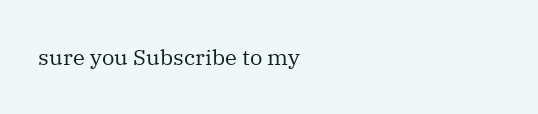sure you Subscribe to my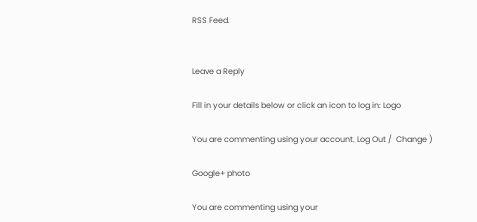RSS Feed.


Leave a Reply

Fill in your details below or click an icon to log in: Logo

You are commenting using your account. Log Out /  Change )

Google+ photo

You are commenting using your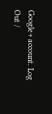Google+ account. Log Out /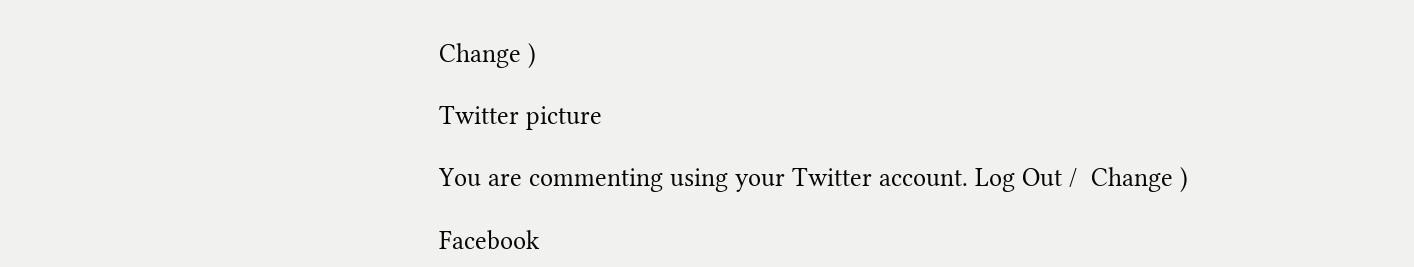Change )

Twitter picture

You are commenting using your Twitter account. Log Out /  Change )

Facebook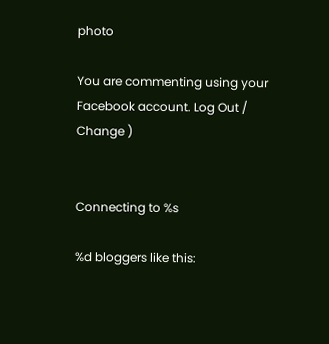photo

You are commenting using your Facebook account. Log Out /  Change )


Connecting to %s

%d bloggers like this: